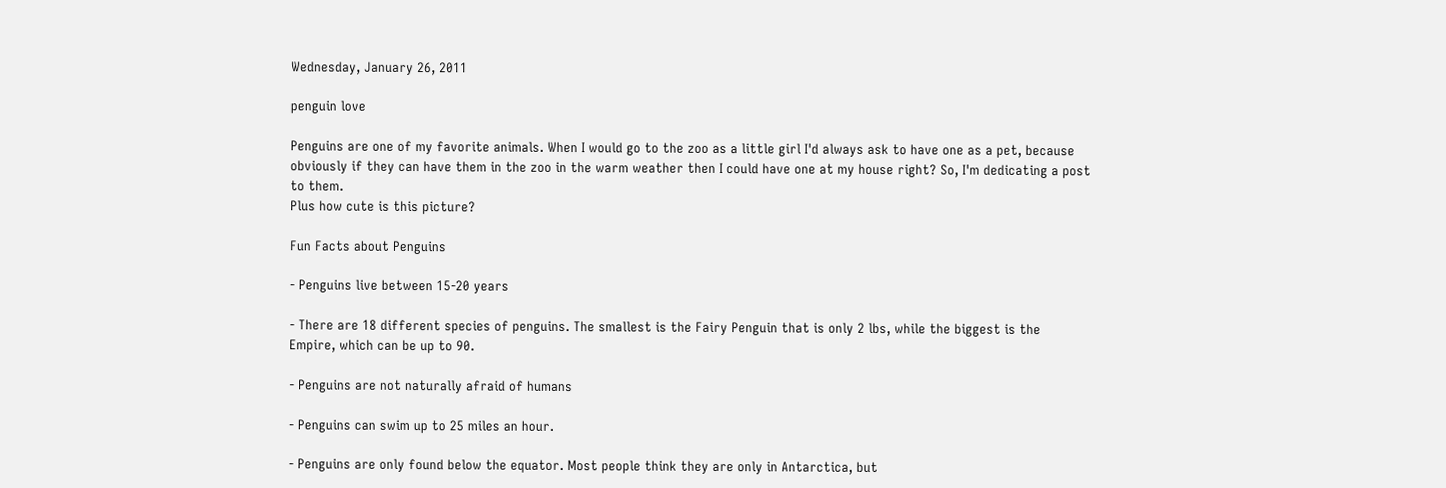Wednesday, January 26, 2011

penguin love

Penguins are one of my favorite animals. When I would go to the zoo as a little girl I'd always ask to have one as a pet, because obviously if they can have them in the zoo in the warm weather then I could have one at my house right? So, I'm dedicating a post to them.
Plus how cute is this picture?

Fun Facts about Penguins

- Penguins live between 15-20 years

- There are 18 different species of penguins. The smallest is the Fairy Penguin that is only 2 lbs, while the biggest is the Empire, which can be up to 90.

- Penguins are not naturally afraid of humans

- Penguins can swim up to 25 miles an hour.

- Penguins are only found below the equator. Most people think they are only in Antarctica, but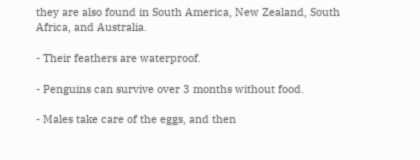they are also found in South America, New Zealand, South Africa, and Australia.

- Their feathers are waterproof.

- Penguins can survive over 3 months without food.

- Males take care of the eggs, and then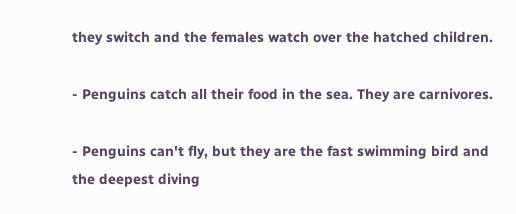they switch and the females watch over the hatched children.

- Penguins catch all their food in the sea. They are carnivores.

- Penguins can't fly, but they are the fast swimming bird and the deepest diving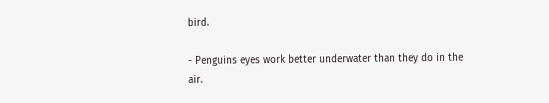bird.

- Penguins eyes work better underwater than they do in the air.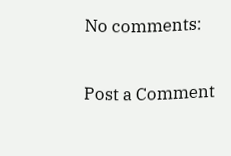No comments:

Post a Comment